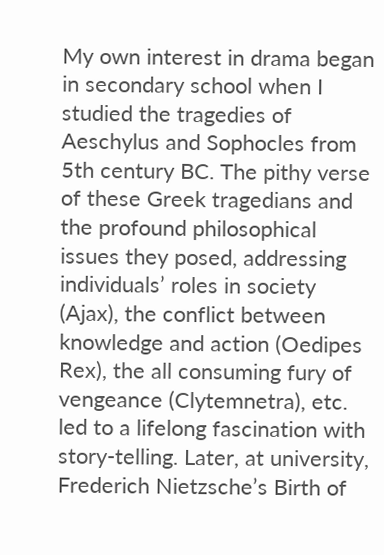My own interest in drama began in secondary school when I studied the tragedies of Aeschylus and Sophocles from 5th century BC. The pithy verse of these Greek tragedians and the profound philosophical issues they posed, addressing individuals’ roles in society (Ajax), the conflict between knowledge and action (Oedipes Rex), the all consuming fury of vengeance (Clytemnetra), etc. led to a lifelong fascination with story-telling. Later, at university, Frederich Nietzsche’s Birth of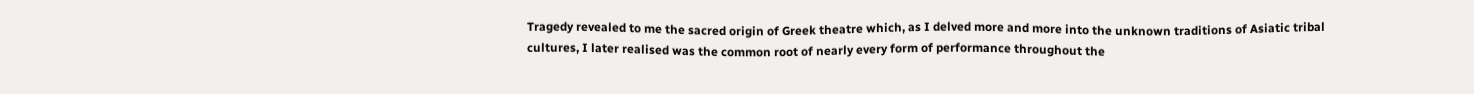Tragedy revealed to me the sacred origin of Greek theatre which, as I delved more and more into the unknown traditions of Asiatic tribal cultures, I later realised was the common root of nearly every form of performance throughout the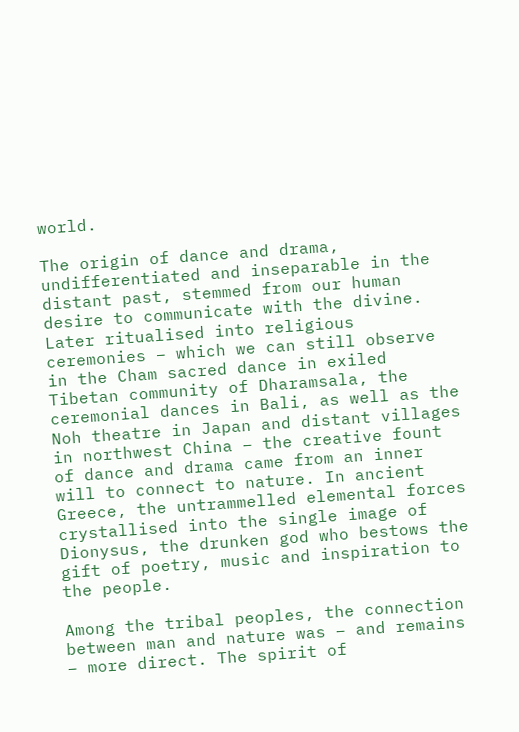world.

The origin of dance and drama, undifferentiated and inseparable in the distant past, stemmed from our human desire to communicate with the divine. Later ritualised into religious ceremonies – which we can still observe in the Cham sacred dance in exiled Tibetan community of Dharamsala, the ceremonial dances in Bali, as well as the Noh theatre in Japan and distant villages in northwest China – the creative fount of dance and drama came from an inner will to connect to nature. In ancient Greece, the untrammelled elemental forces crystallised into the single image of Dionysus, the drunken god who bestows the gift of poetry, music and inspiration to the people.

Among the tribal peoples, the connection between man and nature was – and remains – more direct. The spirit of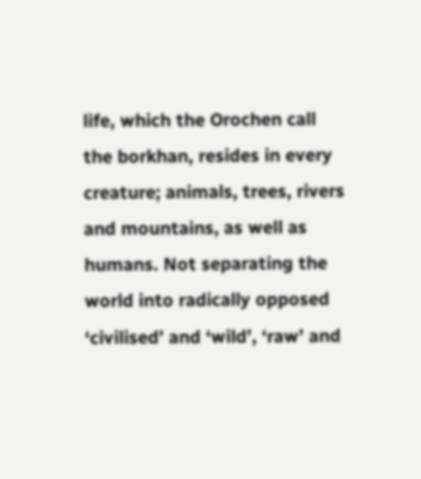life, which the Orochen call the borkhan, resides in every creature; animals, trees, rivers and mountains, as well as humans. Not separating the world into radically opposed ‘civilised’ and ‘wild’, ‘raw’ and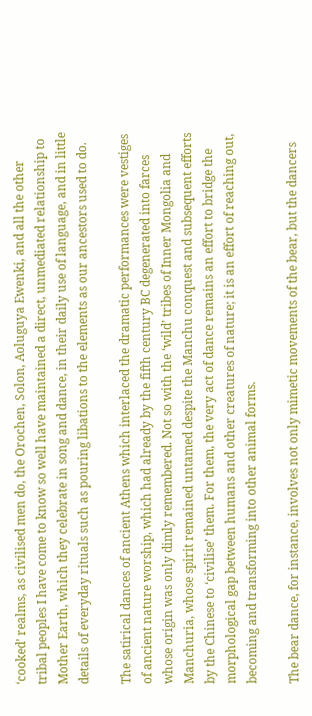‘cooked’ realms, as civilised men do, the Orochen, Solon, Aoluguya Ewenki, and all the other tribal peoples I have come to know so well have maintained a direct, unmediated relationship to Mother Earth, which they celebrate in song and dance, in their daily use of language, and in little details of everyday rituals such as pouring libations to the elements as our ancestors used to do.

The satirical dances of ancient Athens which interlaced the dramatic performances were vestiges of ancient nature worship, which had already by the fifth century BC degenerated into farces whose origin was only dimly remembered. Not so with the ‘wild’ tribes of Inner Mongolia and Manchuria, whose spirit remained untamed despite the Manchu conquest and subsequent efforts by the Chinese to ‘civilise’ them. For them, the very act of dance remains an effort to bridge the morphological gap between humans and other creatures of nature; it is an effort of reaching out, becoming and transforming into other animal forms.

The bear dance, for instance, involves not only mimetic movements of the bear, but the dancers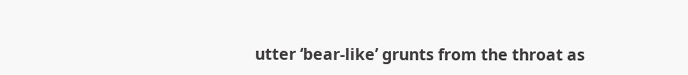utter ‘bear-like’ grunts from the throat as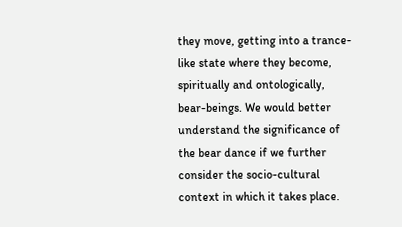they move, getting into a trance-like state where they become, spiritually and ontologically, bear-beings. We would better understand the significance of the bear dance if we further consider the socio-cultural context in which it takes place.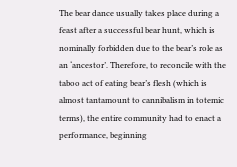The bear dance usually takes place during a feast after a successful bear hunt, which is nominally forbidden due to the bear’s role as an ‘ancestor’. Therefore, to reconcile with the taboo act of eating bear’s flesh (which is almost tantamount to cannibalism in totemic terms), the entire community had to enact a performance, beginning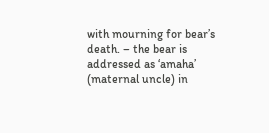with mourning for bear’s death. – the bear is addressed as ‘amaha’ (maternal uncle) in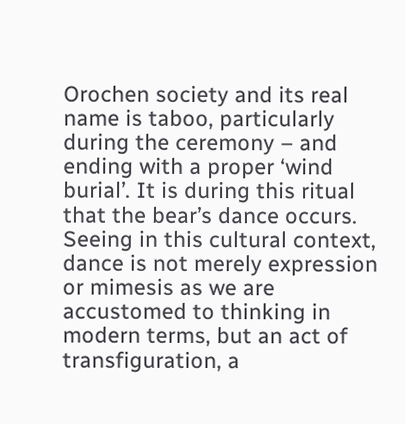Orochen society and its real name is taboo, particularly during the ceremony – and ending with a proper ‘wind burial’. It is during this ritual that the bear’s dance occurs. Seeing in this cultural context, dance is not merely expression or mimesis as we are accustomed to thinking in modern terms, but an act of transfiguration, a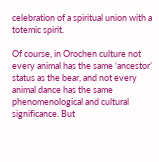celebration of a spiritual union with a totemic spirit.

Of course, in Orochen culture not every animal has the same ‘ancestor’ status as the bear, and not every animal dance has the same phenomenological and cultural significance. But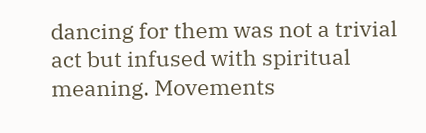dancing for them was not a trivial act but infused with spiritual meaning. Movements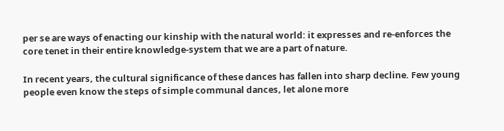per se are ways of enacting our kinship with the natural world: it expresses and re-enforces the core tenet in their entire knowledge-system that we are a part of nature.

In recent years, the cultural significance of these dances has fallen into sharp decline. Few young people even know the steps of simple communal dances, let alone more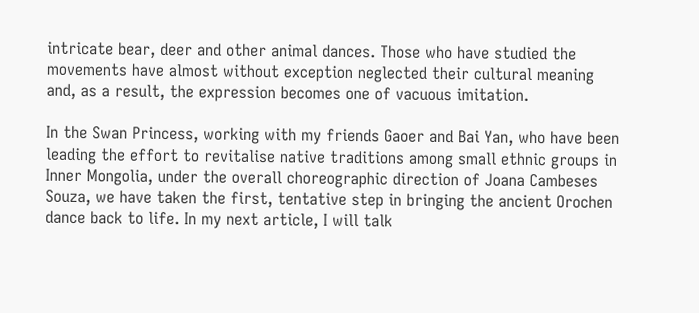intricate bear, deer and other animal dances. Those who have studied the movements have almost without exception neglected their cultural meaning and, as a result, the expression becomes one of vacuous imitation.

In the Swan Princess, working with my friends Gaoer and Bai Yan, who have been leading the effort to revitalise native traditions among small ethnic groups in Inner Mongolia, under the overall choreographic direction of Joana Cambeses Souza, we have taken the first, tentative step in bringing the ancient Orochen dance back to life. In my next article, I will talk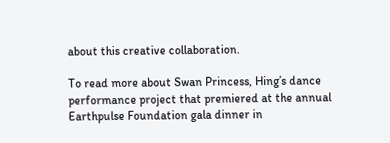about this creative collaboration.

To read more about Swan Princess, Hing’s dance performance project that premiered at the annual Earthpulse Foundation gala dinner in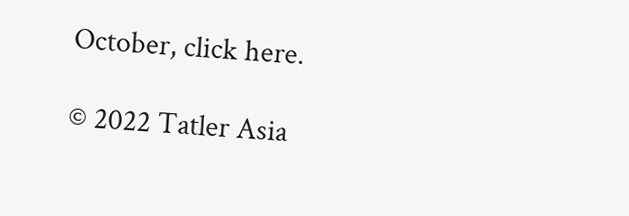October, click here.

© 2022 Tatler Asia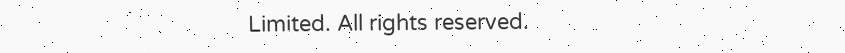Limited. All rights reserved.